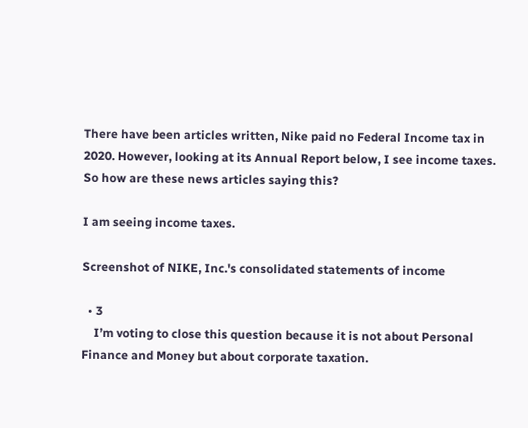There have been articles written, Nike paid no Federal Income tax in 2020. However, looking at its Annual Report below, I see income taxes. So how are these news articles saying this?

I am seeing income taxes.

Screenshot of NIKE, Inc.'s consolidated statements of income

  • 3
    I’m voting to close this question because it is not about Personal Finance and Money but about corporate taxation.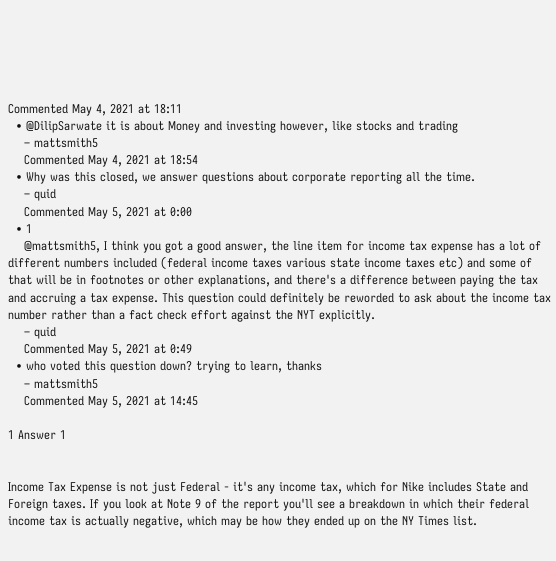Commented May 4, 2021 at 18:11
  • @DilipSarwate it is about Money and investing however, like stocks and trading
    – mattsmith5
    Commented May 4, 2021 at 18:54
  • Why was this closed, we answer questions about corporate reporting all the time.
    – quid
    Commented May 5, 2021 at 0:00
  • 1
    @mattsmith5, I think you got a good answer, the line item for income tax expense has a lot of different numbers included (federal income taxes various state income taxes etc) and some of that will be in footnotes or other explanations, and there's a difference between paying the tax and accruing a tax expense. This question could definitely be reworded to ask about the income tax number rather than a fact check effort against the NYT explicitly.
    – quid
    Commented May 5, 2021 at 0:49
  • who voted this question down? trying to learn, thanks
    – mattsmith5
    Commented May 5, 2021 at 14:45

1 Answer 1


Income Tax Expense is not just Federal - it's any income tax, which for Nike includes State and Foreign taxes. If you look at Note 9 of the report you'll see a breakdown in which their federal income tax is actually negative, which may be how they ended up on the NY Times list.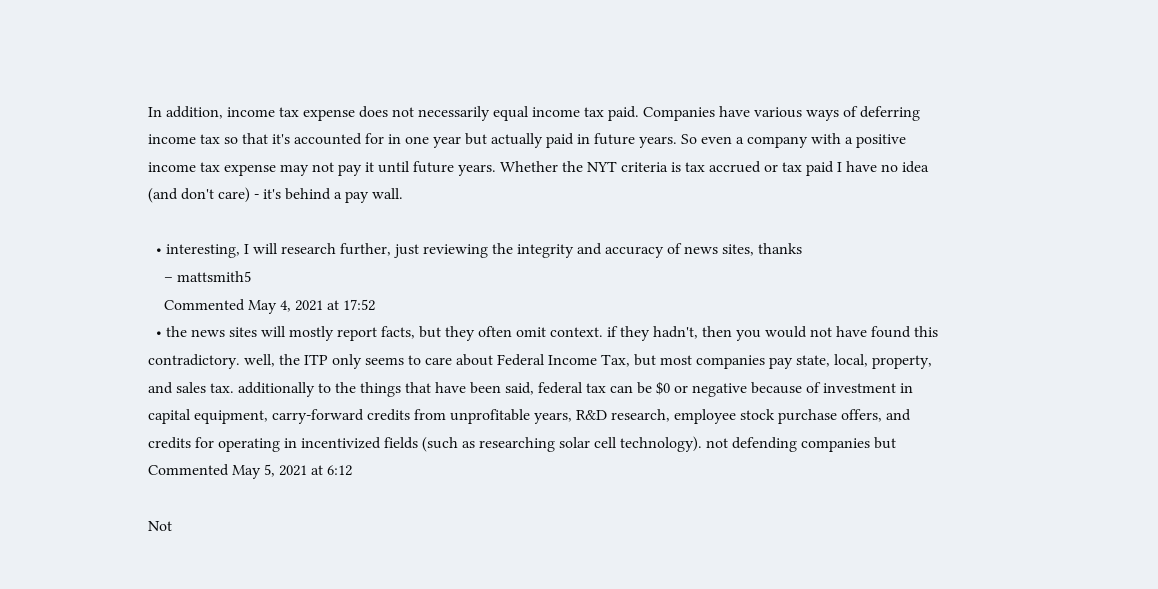In addition, income tax expense does not necessarily equal income tax paid. Companies have various ways of deferring income tax so that it's accounted for in one year but actually paid in future years. So even a company with a positive income tax expense may not pay it until future years. Whether the NYT criteria is tax accrued or tax paid I have no idea (and don't care) - it's behind a pay wall.

  • interesting, I will research further, just reviewing the integrity and accuracy of news sites, thanks
    – mattsmith5
    Commented May 4, 2021 at 17:52
  • the news sites will mostly report facts, but they often omit context. if they hadn't, then you would not have found this contradictory. well, the ITP only seems to care about Federal Income Tax, but most companies pay state, local, property, and sales tax. additionally to the things that have been said, federal tax can be $0 or negative because of investment in capital equipment, carry-forward credits from unprofitable years, R&D research, employee stock purchase offers, and credits for operating in incentivized fields (such as researching solar cell technology). not defending companies but Commented May 5, 2021 at 6:12

Not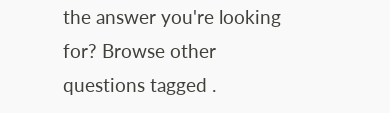the answer you're looking for? Browse other questions tagged .